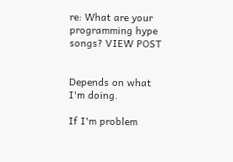re: What are your programming hype songs? VIEW POST


Depends on what I'm doing.

If I'm problem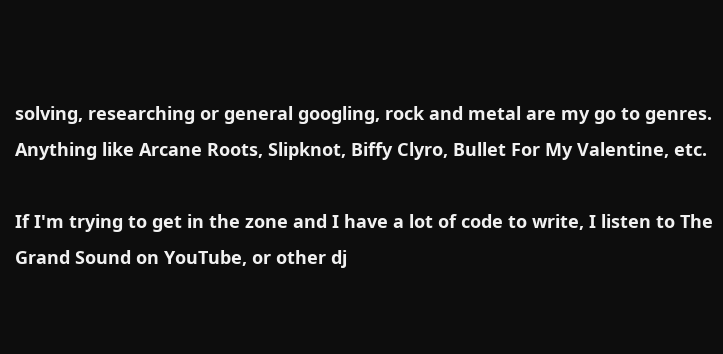solving, researching or general googling, rock and metal are my go to genres. Anything like Arcane Roots, Slipknot, Biffy Clyro, Bullet For My Valentine, etc.

If I'm trying to get in the zone and I have a lot of code to write, I listen to The Grand Sound on YouTube, or other dj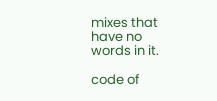mixes that have no words in it.

code of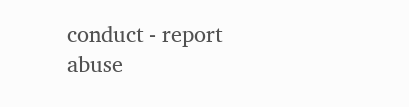conduct - report abuse